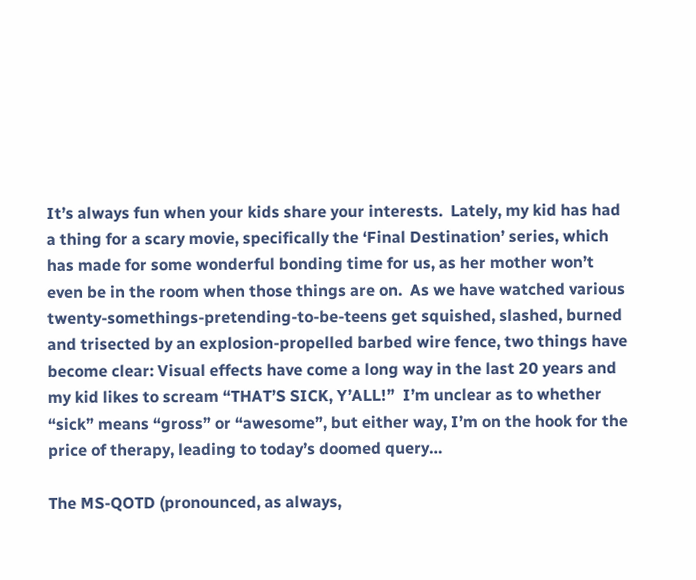It’s always fun when your kids share your interests.  Lately, my kid has had a thing for a scary movie, specifically the ‘Final Destination’ series, which has made for some wonderful bonding time for us, as her mother won’t even be in the room when those things are on.  As we have watched various twenty-somethings-pretending-to-be-teens get squished, slashed, burned and trisected by an explosion-propelled barbed wire fence, two things have become clear: Visual effects have come a long way in the last 20 years and my kid likes to scream “THAT’S SICK, Y’ALL!”  I’m unclear as to whether “sick” means “gross” or “awesome”, but either way, I’m on the hook for the price of therapy, leading to today’s doomed query…

The MS-QOTD (pronounced, as always,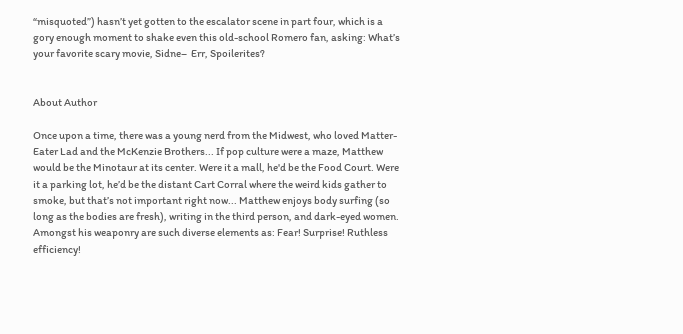“misquoted”) hasn’t yet gotten to the escalator scene in part four, which is a gory enough moment to shake even this old-school Romero fan, asking: What’s your favorite scary movie, Sidne–  Err, Spoilerites?


About Author

Once upon a time, there was a young nerd from the Midwest, who loved Matter-Eater Lad and the McKenzie Brothers... If pop culture were a maze, Matthew would be the Minotaur at its center. Were it a mall, he'd be the Food Court. Were it a parking lot, he’d be the distant Cart Corral where the weird kids gather to smoke, but that’s not important right now... Matthew enjoys body surfing (so long as the bodies are fresh), writing in the third person, and dark-eyed women. Amongst his weaponry are such diverse elements as: Fear! Surprise! Ruthless efficiency!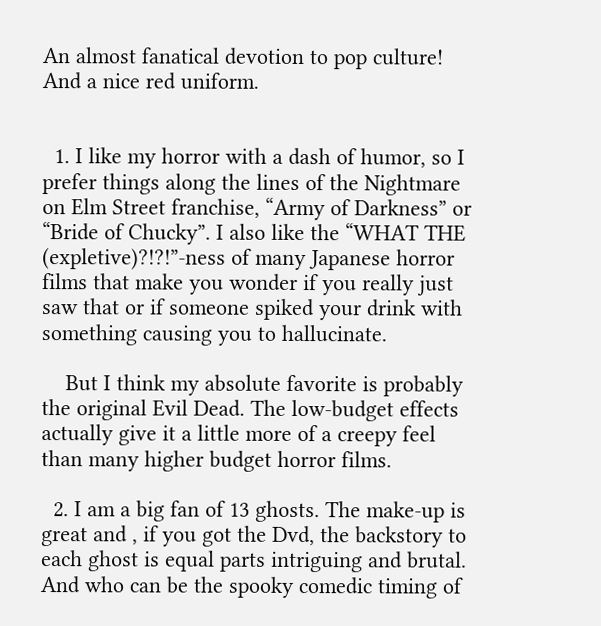An almost fanatical devotion to pop culture! And a nice red uniform.


  1. I like my horror with a dash of humor, so I prefer things along the lines of the Nightmare on Elm Street franchise, “Army of Darkness” or “Bride of Chucky”. I also like the “WHAT THE (expletive)?!?!”-ness of many Japanese horror films that make you wonder if you really just saw that or if someone spiked your drink with something causing you to hallucinate.

    But I think my absolute favorite is probably the original Evil Dead. The low-budget effects actually give it a little more of a creepy feel than many higher budget horror films.

  2. I am a big fan of 13 ghosts. The make-up is great and , if you got the Dvd, the backstory to each ghost is equal parts intriguing and brutal. And who can be the spooky comedic timing of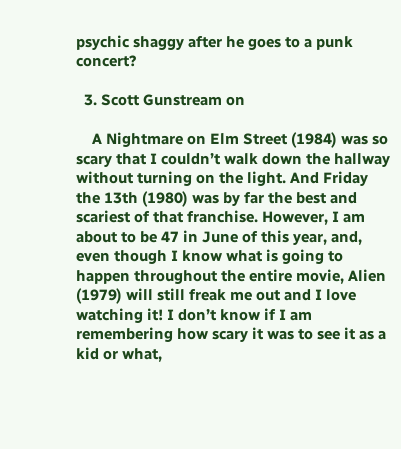psychic shaggy after he goes to a punk concert?

  3. Scott Gunstream on

    A Nightmare on Elm Street (1984) was so scary that I couldn’t walk down the hallway without turning on the light. And Friday the 13th (1980) was by far the best and scariest of that franchise. However, I am about to be 47 in June of this year, and, even though I know what is going to happen throughout the entire movie, Alien (1979) will still freak me out and I love watching it! I don’t know if I am remembering how scary it was to see it as a kid or what,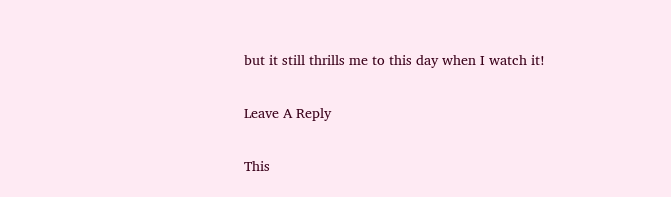but it still thrills me to this day when I watch it!

Leave A Reply

This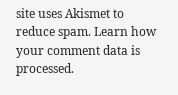site uses Akismet to reduce spam. Learn how your comment data is processed.